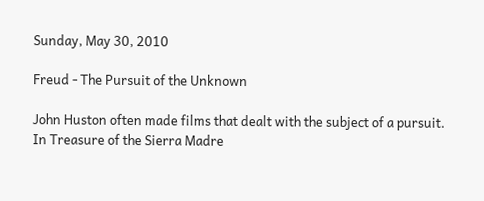Sunday, May 30, 2010

Freud - The Pursuit of the Unknown

John Huston often made films that dealt with the subject of a pursuit. In Treasure of the Sierra Madre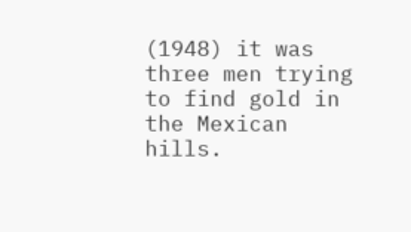(1948) it was three men trying to find gold in the Mexican hills.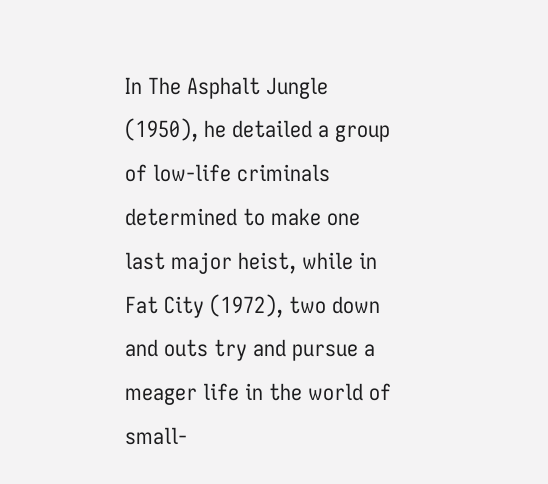In The Asphalt Jungle (1950), he detailed a group of low-life criminals determined to make one last major heist, while in Fat City (1972), two down and outs try and pursue a meager life in the world of small-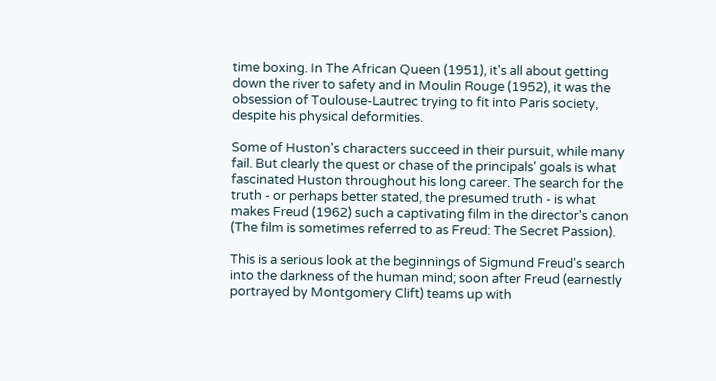time boxing. In The African Queen (1951), it's all about getting down the river to safety and in Moulin Rouge (1952), it was the obsession of Toulouse-Lautrec trying to fit into Paris society, despite his physical deformities.

Some of Huston's characters succeed in their pursuit, while many fail. But clearly the quest or chase of the principals' goals is what fascinated Huston throughout his long career. The search for the truth - or perhaps better stated, the presumed truth - is what makes Freud (1962) such a captivating film in the director's canon (The film is sometimes referred to as Freud: The Secret Passion).

This is a serious look at the beginnings of Sigmund Freud's search into the darkness of the human mind; soon after Freud (earnestly portrayed by Montgomery Clift) teams up with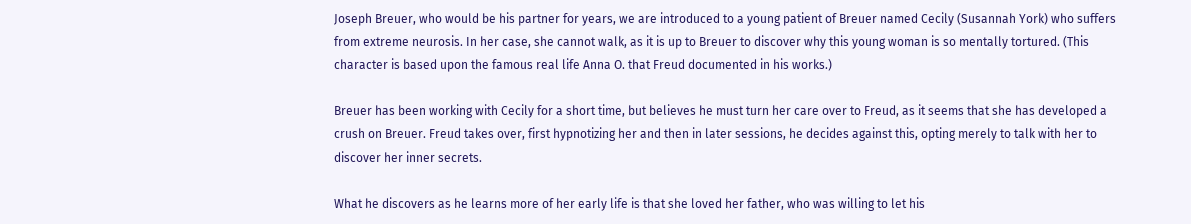Joseph Breuer, who would be his partner for years, we are introduced to a young patient of Breuer named Cecily (Susannah York) who suffers from extreme neurosis. In her case, she cannot walk, as it is up to Breuer to discover why this young woman is so mentally tortured. (This character is based upon the famous real life Anna O. that Freud documented in his works.)

Breuer has been working with Cecily for a short time, but believes he must turn her care over to Freud, as it seems that she has developed a crush on Breuer. Freud takes over, first hypnotizing her and then in later sessions, he decides against this, opting merely to talk with her to discover her inner secrets.

What he discovers as he learns more of her early life is that she loved her father, who was willing to let his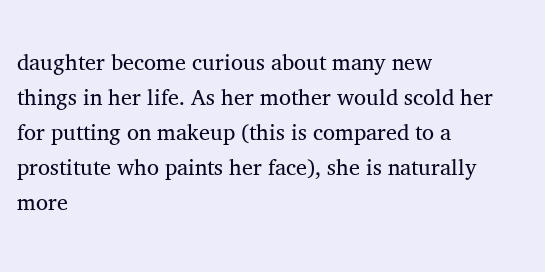daughter become curious about many new things in her life. As her mother would scold her for putting on makeup (this is compared to a prostitute who paints her face), she is naturally more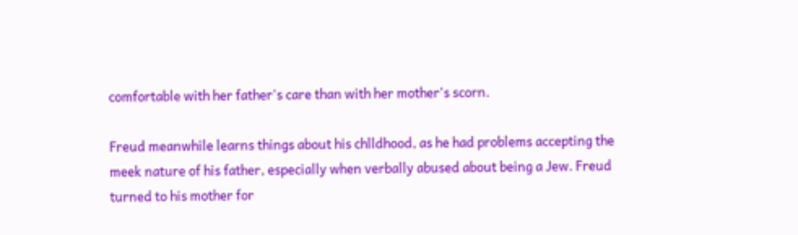comfortable with her father's care than with her mother's scorn.

Freud meanwhile learns things about his chlldhood, as he had problems accepting the meek nature of his father, especially when verbally abused about being a Jew. Freud turned to his mother for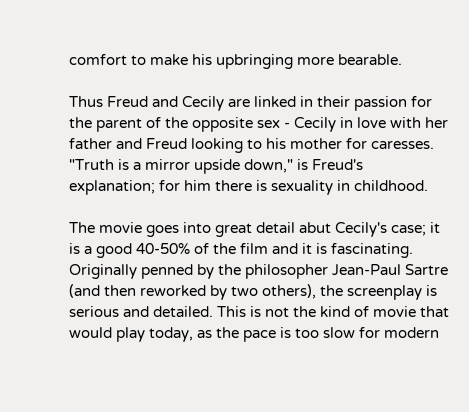comfort to make his upbringing more bearable.

Thus Freud and Cecily are linked in their passion for the parent of the opposite sex - Cecily in love with her father and Freud looking to his mother for caresses. "Truth is a mirror upside down," is Freud's explanation; for him there is sexuality in childhood.

The movie goes into great detail abut Cecily's case; it is a good 40-50% of the film and it is fascinating. Originally penned by the philosopher Jean-Paul Sartre (and then reworked by two others), the screenplay is serious and detailed. This is not the kind of movie that would play today, as the pace is too slow for modern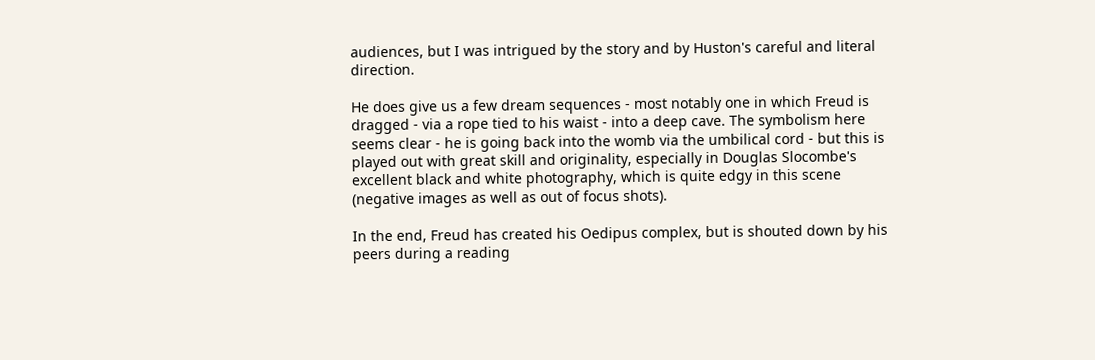audiences, but I was intrigued by the story and by Huston's careful and literal direction.

He does give us a few dream sequences - most notably one in which Freud is dragged - via a rope tied to his waist - into a deep cave. The symbolism here seems clear - he is going back into the womb via the umbilical cord - but this is played out with great skill and originality, especially in Douglas Slocombe's excellent black and white photography, which is quite edgy in this scene (negative images as well as out of focus shots).

In the end, Freud has created his Oedipus complex, but is shouted down by his peers during a reading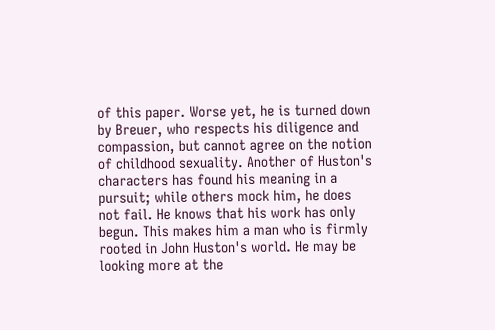of this paper. Worse yet, he is turned down by Breuer, who respects his diligence and compassion, but cannot agree on the notion of childhood sexuality. Another of Huston's characters has found his meaning in a pursuit; while others mock him, he does not fail. He knows that his work has only begun. This makes him a man who is firmly rooted in John Huston's world. He may be looking more at the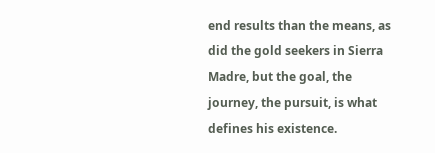end results than the means, as did the gold seekers in Sierra Madre, but the goal, the journey, the pursuit, is what defines his existence.